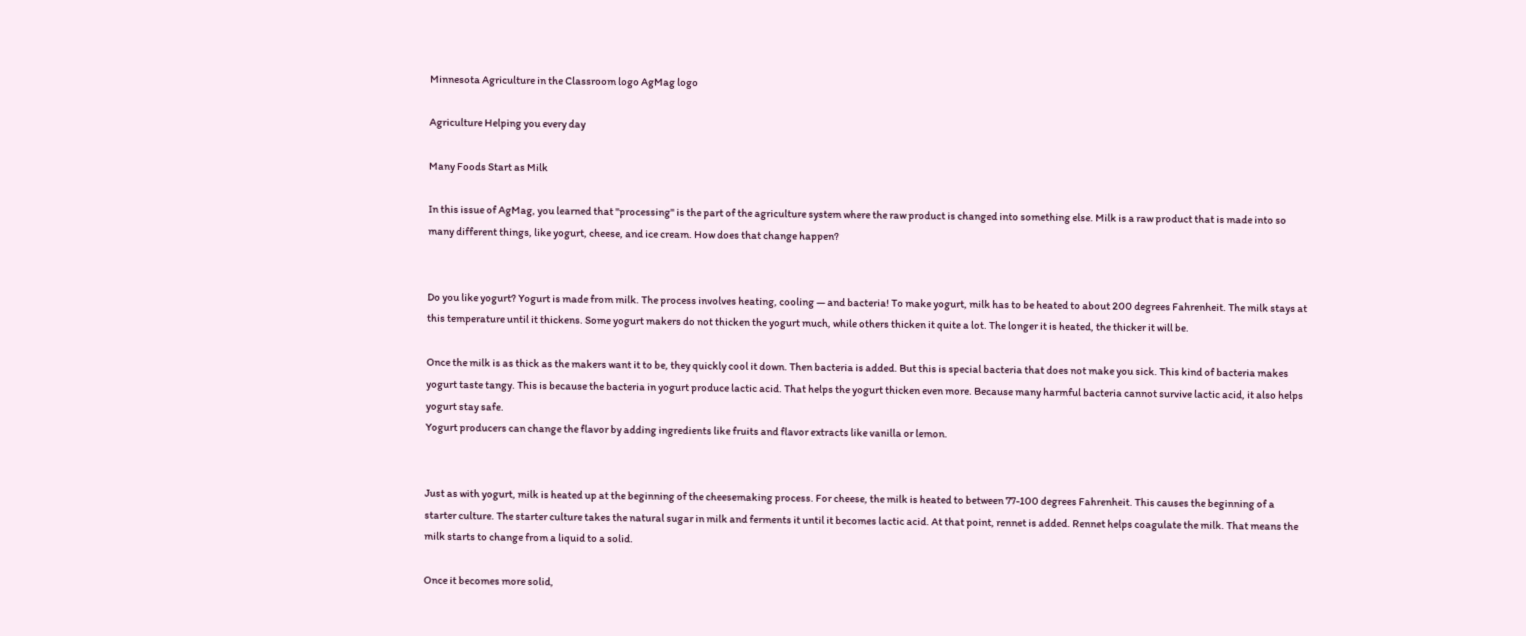Minnesota Agriculture in the Classroom logo AgMag logo

Agriculture Helping you every day

Many Foods Start as Milk

In this issue of AgMag, you learned that "processing" is the part of the agriculture system where the raw product is changed into something else. Milk is a raw product that is made into so many different things, like yogurt, cheese, and ice cream. How does that change happen?


Do you like yogurt? Yogurt is made from milk. The process involves heating, cooling — and bacteria! To make yogurt, milk has to be heated to about 200 degrees Fahrenheit. The milk stays at this temperature until it thickens. Some yogurt makers do not thicken the yogurt much, while others thicken it quite a lot. The longer it is heated, the thicker it will be.

Once the milk is as thick as the makers want it to be, they quickly cool it down. Then bacteria is added. But this is special bacteria that does not make you sick. This kind of bacteria makes yogurt taste tangy. This is because the bacteria in yogurt produce lactic acid. That helps the yogurt thicken even more. Because many harmful bacteria cannot survive lactic acid, it also helps yogurt stay safe.
Yogurt producers can change the flavor by adding ingredients like fruits and flavor extracts like vanilla or lemon.


Just as with yogurt, milk is heated up at the beginning of the cheesemaking process. For cheese, the milk is heated to between 77-100 degrees Fahrenheit. This causes the beginning of a starter culture. The starter culture takes the natural sugar in milk and ferments it until it becomes lactic acid. At that point, rennet is added. Rennet helps coagulate the milk. That means the milk starts to change from a liquid to a solid.

Once it becomes more solid,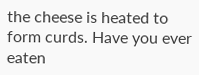the cheese is heated to form curds. Have you ever eaten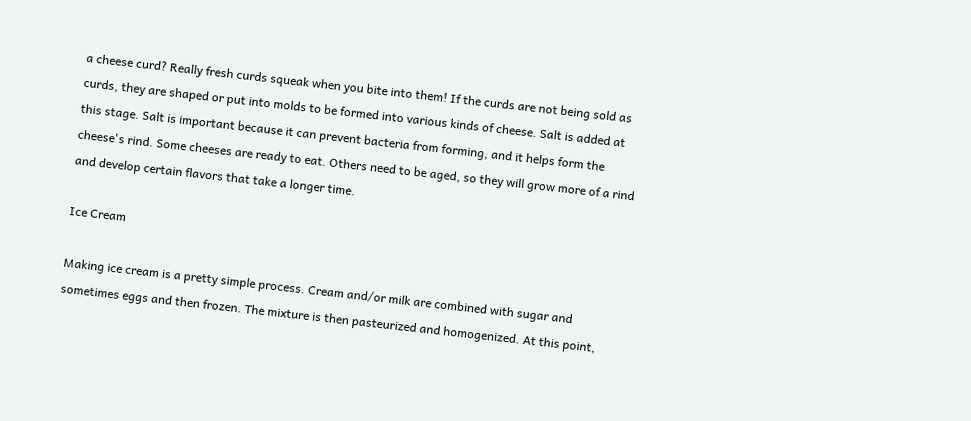a cheese curd? Really fresh curds squeak when you bite into them! If the curds are not being sold as curds, they are shaped or put into molds to be formed into various kinds of cheese. Salt is added at this stage. Salt is important because it can prevent bacteria from forming, and it helps form the cheese's rind. Some cheeses are ready to eat. Others need to be aged, so they will grow more of a rind and develop certain flavors that take a longer time.

Ice Cream

Making ice cream is a pretty simple process. Cream and/or milk are combined with sugar and sometimes eggs and then frozen. The mixture is then pasteurized and homogenized. At this point,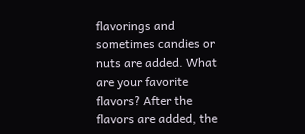flavorings and sometimes candies or nuts are added. What are your favorite flavors? After the flavors are added, the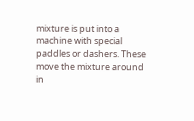mixture is put into a machine with special paddles or dashers. These move the mixture around in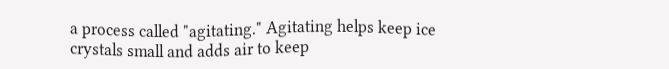a process called "agitating." Agitating helps keep ice crystals small and adds air to keep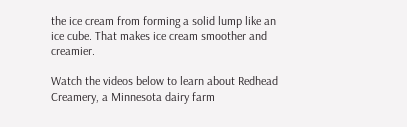the ice cream from forming a solid lump like an ice cube. That makes ice cream smoother and creamier.

Watch the videos below to learn about Redhead Creamery, a Minnesota dairy farm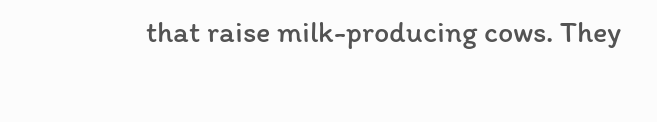that raise milk-producing cows. They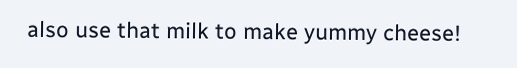also use that milk to make yummy cheese!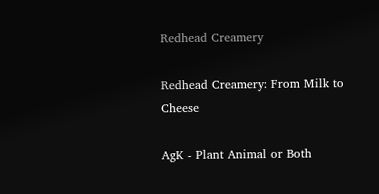Redhead Creamery

Redhead Creamery: From Milk to Cheese

AgK - Plant Animal or Both